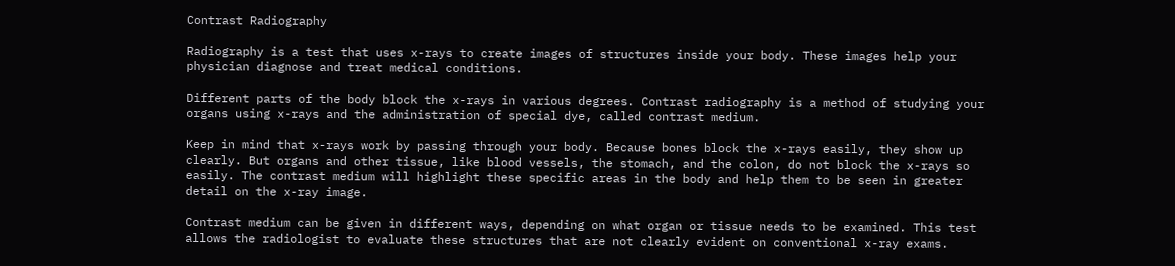Contrast Radiography

Radiography is a test that uses x-rays to create images of structures inside your body. These images help your physician diagnose and treat medical conditions.

Different parts of the body block the x-rays in various degrees. Contrast radiography is a method of studying your organs using x-rays and the administration of special dye, called contrast medium.

Keep in mind that x-rays work by passing through your body. Because bones block the x-rays easily, they show up clearly. But organs and other tissue, like blood vessels, the stomach, and the colon, do not block the x-rays so easily. The contrast medium will highlight these specific areas in the body and help them to be seen in greater detail on the x-ray image.

Contrast medium can be given in different ways, depending on what organ or tissue needs to be examined. This test allows the radiologist to evaluate these structures that are not clearly evident on conventional x-ray exams.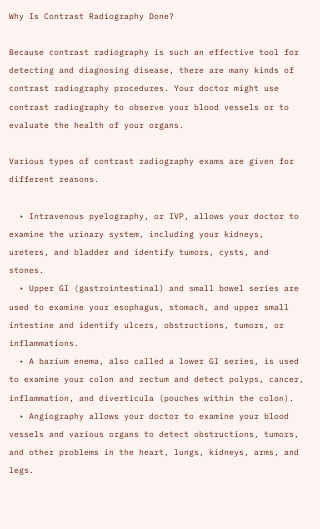Why Is Contrast Radiography Done?

Because contrast radiography is such an effective tool for detecting and diagnosing disease, there are many kinds of contrast radiography procedures. Your doctor might use contrast radiography to observe your blood vessels or to evaluate the health of your organs.

Various types of contrast radiography exams are given for different reasons.

  • Intravenous pyelography, or IVP, allows your doctor to examine the urinary system, including your kidneys, ureters, and bladder and identify tumors, cysts, and stones.
  • Upper GI (gastrointestinal) and small bowel series are used to examine your esophagus, stomach, and upper small intestine and identify ulcers, obstructions, tumors, or inflammations.
  • A barium enema, also called a lower GI series, is used to examine your colon and rectum and detect polyps, cancer, inflammation, and diverticula (pouches within the colon).
  • Angiography allows your doctor to examine your blood vessels and various organs to detect obstructions, tumors, and other problems in the heart, lungs, kidneys, arms, and legs.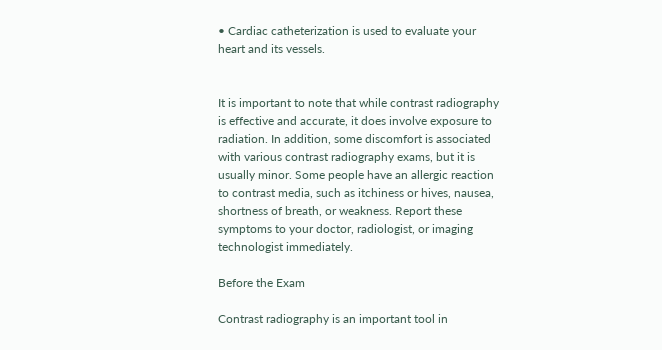• Cardiac catheterization is used to evaluate your heart and its vessels.


It is important to note that while contrast radiography is effective and accurate, it does involve exposure to radiation. In addition, some discomfort is associated with various contrast radiography exams, but it is usually minor. Some people have an allergic reaction to contrast media, such as itchiness or hives, nausea, shortness of breath, or weakness. Report these symptoms to your doctor, radiologist, or imaging technologist immediately.

Before the Exam

Contrast radiography is an important tool in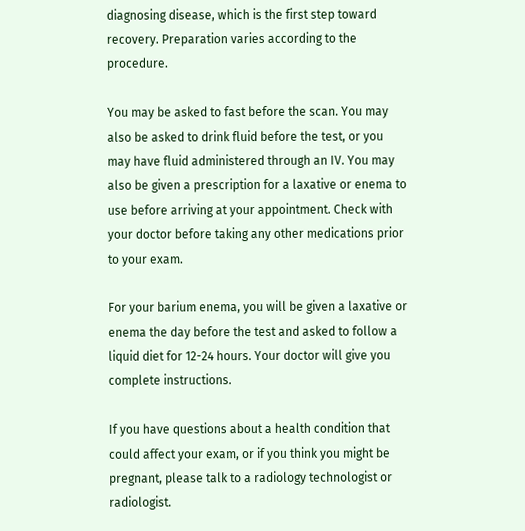diagnosing disease, which is the first step toward recovery. Preparation varies according to the procedure.

You may be asked to fast before the scan. You may also be asked to drink fluid before the test, or you may have fluid administered through an IV. You may also be given a prescription for a laxative or enema to use before arriving at your appointment. Check with your doctor before taking any other medications prior to your exam.

For your barium enema, you will be given a laxative or enema the day before the test and asked to follow a liquid diet for 12-24 hours. Your doctor will give you complete instructions.

If you have questions about a health condition that could affect your exam, or if you think you might be pregnant, please talk to a radiology technologist or radiologist.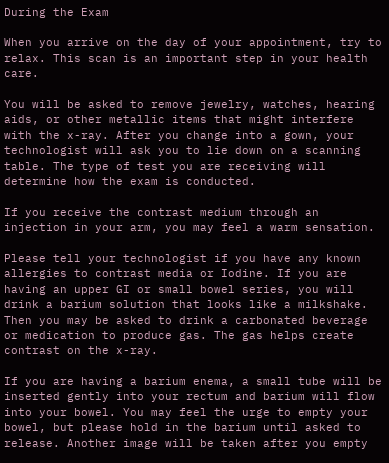During the Exam

When you arrive on the day of your appointment, try to relax. This scan is an important step in your health care.

You will be asked to remove jewelry, watches, hearing aids, or other metallic items that might interfere with the x-ray. After you change into a gown, your technologist will ask you to lie down on a scanning table. The type of test you are receiving will determine how the exam is conducted.

If you receive the contrast medium through an injection in your arm, you may feel a warm sensation.

Please tell your technologist if you have any known allergies to contrast media or Iodine. If you are having an upper GI or small bowel series, you will drink a barium solution that looks like a milkshake. Then you may be asked to drink a carbonated beverage or medication to produce gas. The gas helps create contrast on the x-ray.

If you are having a barium enema, a small tube will be inserted gently into your rectum and barium will flow into your bowel. You may feel the urge to empty your bowel, but please hold in the barium until asked to release. Another image will be taken after you empty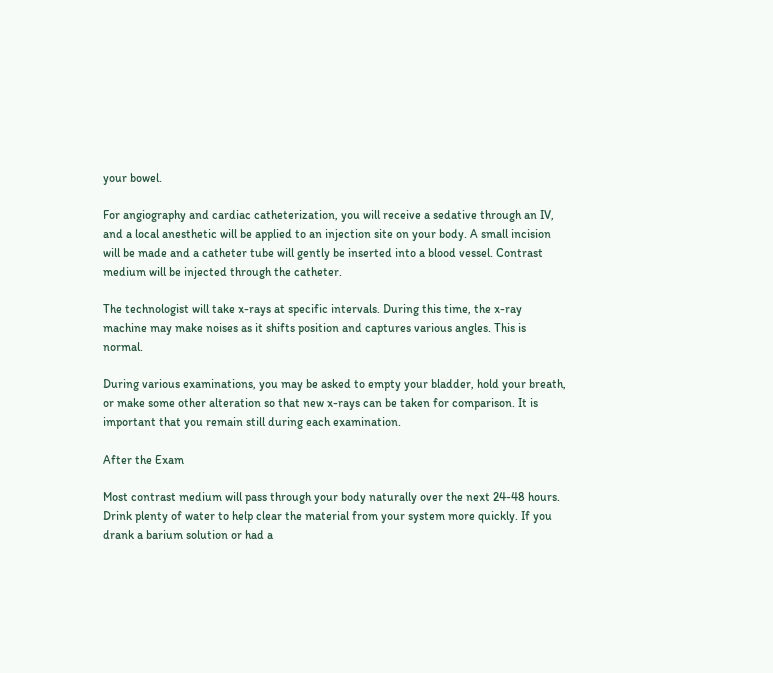your bowel.

For angiography and cardiac catheterization, you will receive a sedative through an IV, and a local anesthetic will be applied to an injection site on your body. A small incision will be made and a catheter tube will gently be inserted into a blood vessel. Contrast medium will be injected through the catheter.

The technologist will take x-rays at specific intervals. During this time, the x-ray machine may make noises as it shifts position and captures various angles. This is normal.

During various examinations, you may be asked to empty your bladder, hold your breath, or make some other alteration so that new x-rays can be taken for comparison. It is important that you remain still during each examination.

After the Exam

Most contrast medium will pass through your body naturally over the next 24-48 hours. Drink plenty of water to help clear the material from your system more quickly. If you drank a barium solution or had a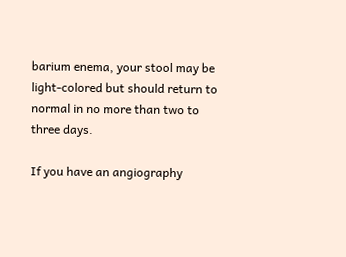barium enema, your stool may be light-colored but should return to normal in no more than two to three days.

If you have an angiography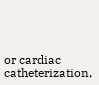or cardiac catheterization,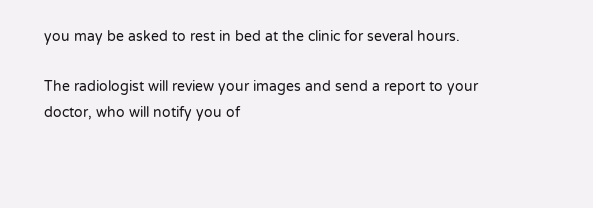you may be asked to rest in bed at the clinic for several hours.

The radiologist will review your images and send a report to your doctor, who will notify you of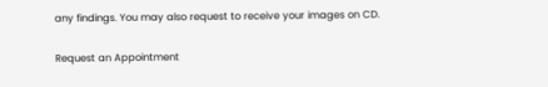any findings. You may also request to receive your images on CD.

Request an Appointment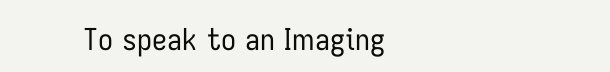To speak to an Imaging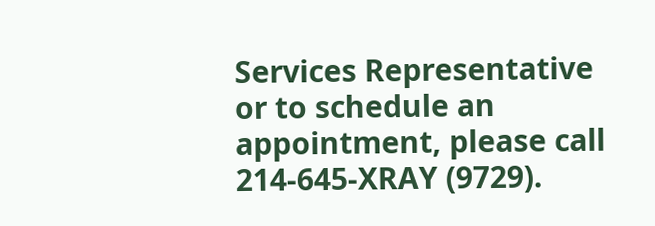Services Representative or to schedule an appointment, please call 214-645-XRAY (9729).